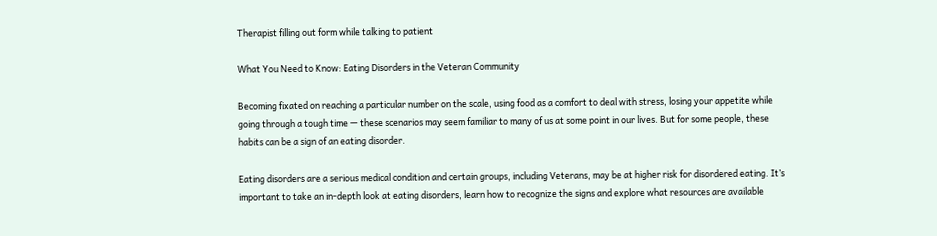Therapist filling out form while talking to patient

What You Need to Know: Eating Disorders in the Veteran Community

Becoming fixated on reaching a particular number on the scale, using food as a comfort to deal with stress, losing your appetite while going through a tough time — these scenarios may seem familiar to many of us at some point in our lives. But for some people, these habits can be a sign of an eating disorder.

Eating disorders are a serious medical condition and certain groups, including Veterans, may be at higher risk for disordered eating. It’s important to take an in-depth look at eating disorders, learn how to recognize the signs and explore what resources are available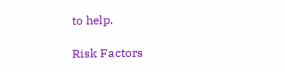to help.

Risk Factors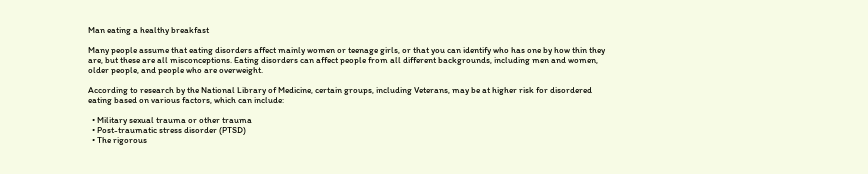Man eating a healthy breakfast

Many people assume that eating disorders affect mainly women or teenage girls, or that you can identify who has one by how thin they are, but these are all misconceptions. Eating disorders can affect people from all different backgrounds, including men and women, older people, and people who are overweight.

According to research by the National Library of Medicine, certain groups, including Veterans, may be at higher risk for disordered eating based on various factors, which can include:

  • Military sexual trauma or other trauma
  • Post-traumatic stress disorder (PTSD)
  • The rigorous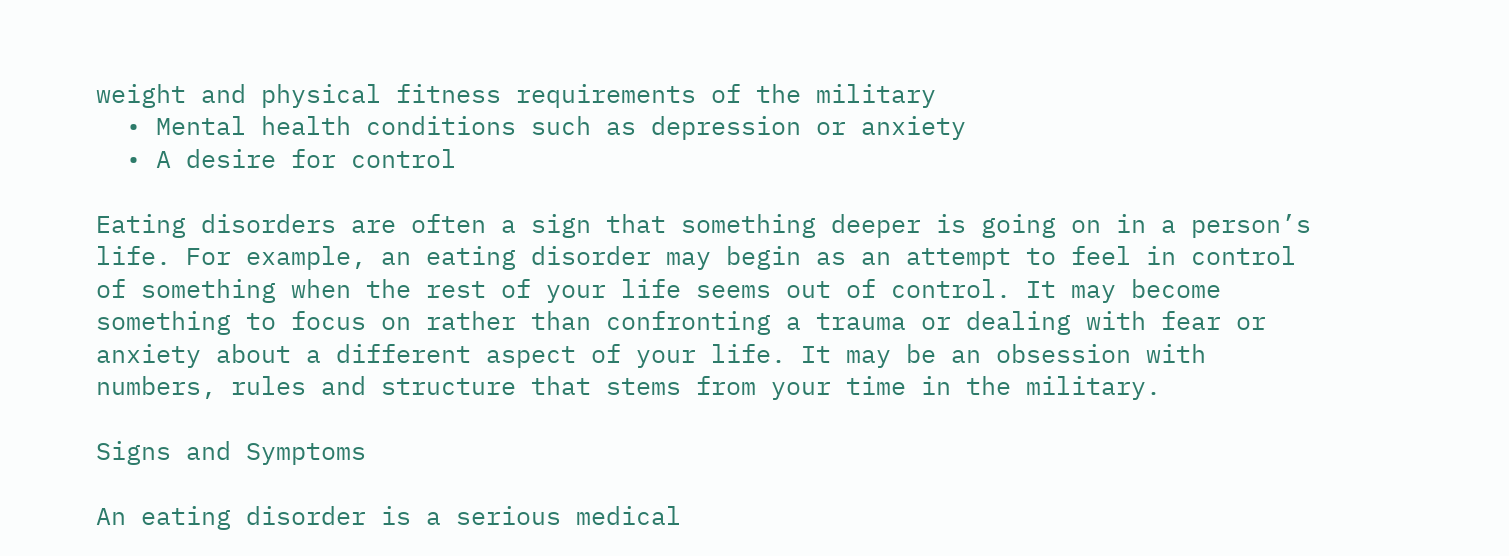weight and physical fitness requirements of the military
  • Mental health conditions such as depression or anxiety
  • A desire for control

Eating disorders are often a sign that something deeper is going on in a person’s life. For example, an eating disorder may begin as an attempt to feel in control of something when the rest of your life seems out of control. It may become something to focus on rather than confronting a trauma or dealing with fear or anxiety about a different aspect of your life. It may be an obsession with numbers, rules and structure that stems from your time in the military.

Signs and Symptoms

An eating disorder is a serious medical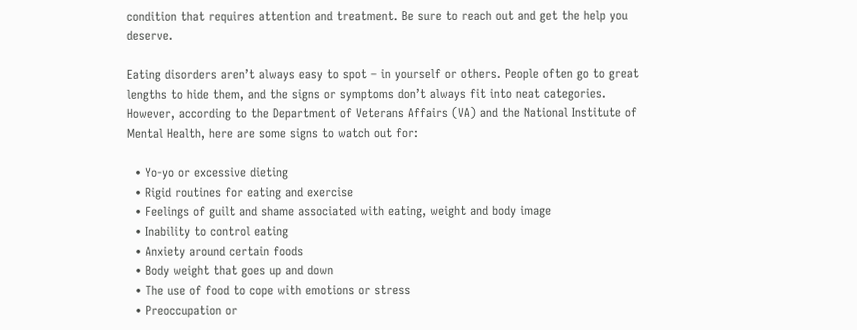condition that requires attention and treatment. Be sure to reach out and get the help you deserve.

Eating disorders aren’t always easy to spot – in yourself or others. People often go to great lengths to hide them, and the signs or symptoms don’t always fit into neat categories. However, according to the Department of Veterans Affairs (VA) and the National Institute of Mental Health, here are some signs to watch out for:

  • Yo-yo or excessive dieting
  • Rigid routines for eating and exercise
  • Feelings of guilt and shame associated with eating, weight and body image
  • Inability to control eating
  • Anxiety around certain foods
  • Body weight that goes up and down
  • The use of food to cope with emotions or stress
  • Preoccupation or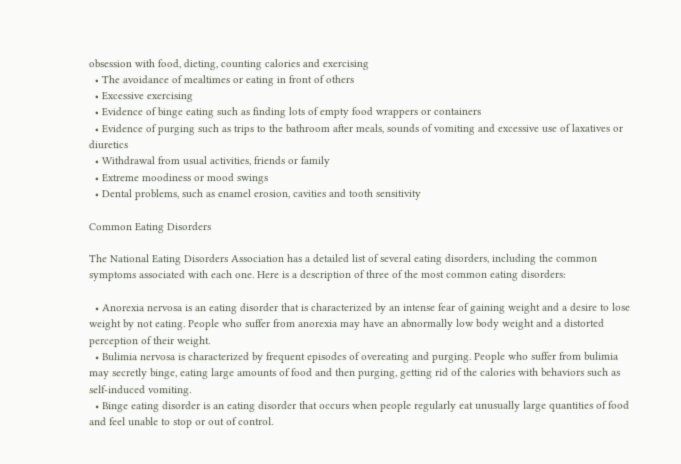obsession with food, dieting, counting calories and exercising
  • The avoidance of mealtimes or eating in front of others
  • Excessive exercising
  • Evidence of binge eating such as finding lots of empty food wrappers or containers
  • Evidence of purging such as trips to the bathroom after meals, sounds of vomiting and excessive use of laxatives or diuretics
  • Withdrawal from usual activities, friends or family
  • Extreme moodiness or mood swings
  • Dental problems, such as enamel erosion, cavities and tooth sensitivity

Common Eating Disorders

The National Eating Disorders Association has a detailed list of several eating disorders, including the common symptoms associated with each one. Here is a description of three of the most common eating disorders:

  • Anorexia nervosa is an eating disorder that is characterized by an intense fear of gaining weight and a desire to lose weight by not eating. People who suffer from anorexia may have an abnormally low body weight and a distorted perception of their weight.
  • Bulimia nervosa is characterized by frequent episodes of overeating and purging. People who suffer from bulimia may secretly binge, eating large amounts of food and then purging, getting rid of the calories with behaviors such as self-induced vomiting.
  • Binge eating disorder is an eating disorder that occurs when people regularly eat unusually large quantities of food and feel unable to stop or out of control.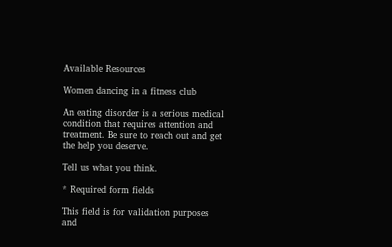Available Resources

Women dancing in a fitness club

An eating disorder is a serious medical condition that requires attention and treatment. Be sure to reach out and get the help you deserve.

Tell us what you think.

* Required form fields

This field is for validation purposes and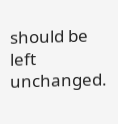should be left unchanged.